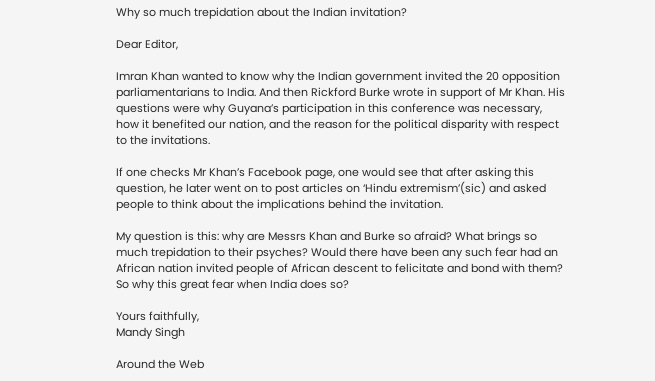Why so much trepidation about the Indian invitation?

Dear Editor,

Imran Khan wanted to know why the Indian government invited the 20 opposition parliamentarians to India. And then Rickford Burke wrote in support of Mr Khan. His questions were why Guyana’s participation in this conference was necessary, how it benefited our nation, and the reason for the political disparity with respect to the invitations.

If one checks Mr Khan’s Facebook page, one would see that after asking this question, he later went on to post articles on ‘Hindu extremism’(sic) and asked people to think about the implications behind the invitation.

My question is this: why are Messrs Khan and Burke so afraid? What brings so much trepidation to their psyches? Would there have been any such fear had an African nation invited people of African descent to felicitate and bond with them? So why this great fear when India does so?

Yours faithfully,
Mandy Singh

Around the Web